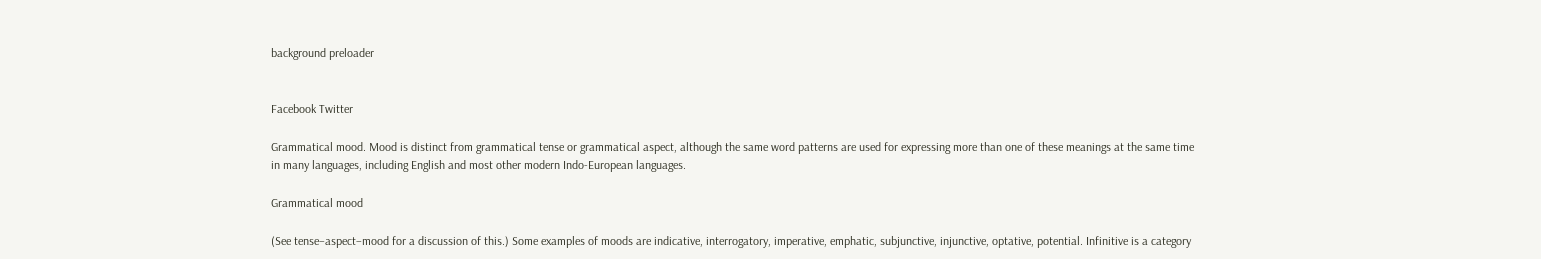background preloader


Facebook Twitter

Grammatical mood. Mood is distinct from grammatical tense or grammatical aspect, although the same word patterns are used for expressing more than one of these meanings at the same time in many languages, including English and most other modern Indo-European languages.

Grammatical mood

(See tense–aspect–mood for a discussion of this.) Some examples of moods are indicative, interrogatory, imperative, emphatic, subjunctive, injunctive, optative, potential. Infinitive is a category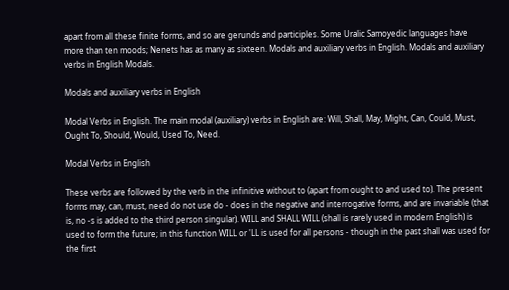apart from all these finite forms, and so are gerunds and participles. Some Uralic Samoyedic languages have more than ten moods; Nenets has as many as sixteen. Modals and auxiliary verbs in English. Modals and auxiliary verbs in English Modals.

Modals and auxiliary verbs in English

Modal Verbs in English. The main modal (auxiliary) verbs in English are: Will, Shall, May, Might, Can, Could, Must, Ought To, Should, Would, Used To, Need.

Modal Verbs in English

These verbs are followed by the verb in the infinitive without to (apart from ought to and used to). The present forms may, can, must, need do not use do - does in the negative and interrogative forms, and are invariable (that is, no -s is added to the third person singular). WILL and SHALL WILL (shall is rarely used in modern English) is used to form the future; in this function WILL or 'LL is used for all persons - though in the past shall was used for the first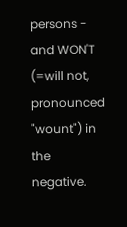persons - and WON'T (=will not, pronounced "wount") in the negative.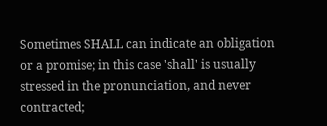Sometimes SHALL can indicate an obligation or a promise; in this case 'shall' is usually stressed in the pronunciation, and never contracted;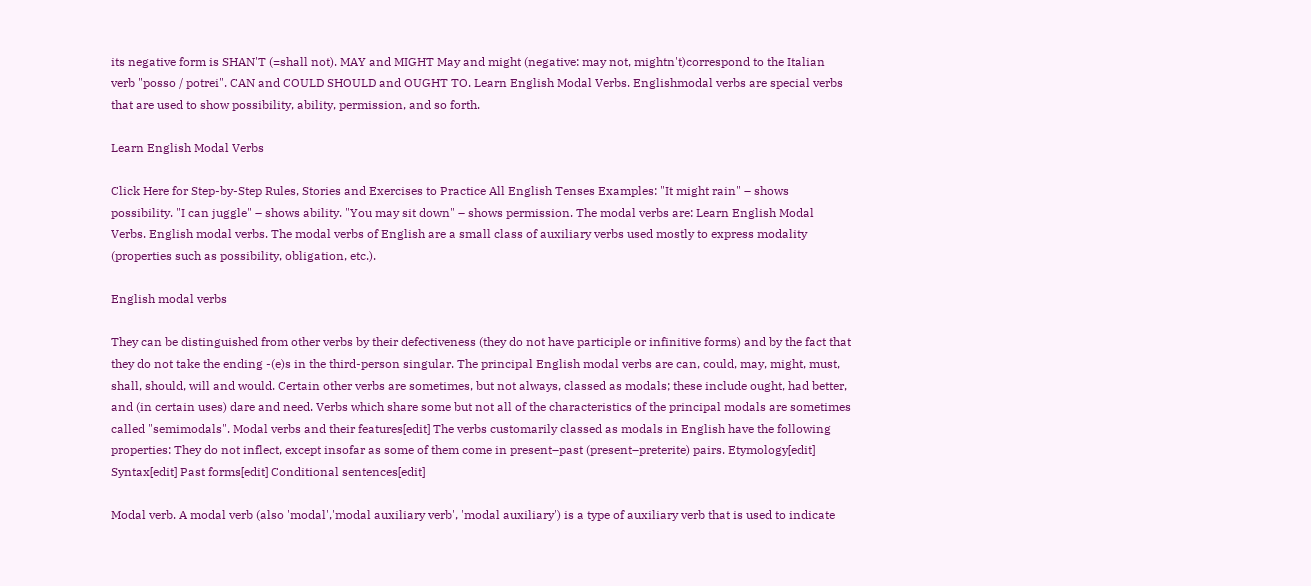its negative form is SHAN'T (=shall not). MAY and MIGHT May and might (negative: may not, mightn't)correspond to the Italian verb "posso / potrei". CAN and COULD SHOULD and OUGHT TO. Learn English Modal Verbs. Englishmodal verbs are special verbs that are used to show possibility, ability, permission, and so forth.

Learn English Modal Verbs

Click Here for Step-by-Step Rules, Stories and Exercises to Practice All English Tenses Examples: "It might rain" – shows possibility. "I can juggle" – shows ability. "You may sit down" – shows permission. The modal verbs are: Learn English Modal Verbs. English modal verbs. The modal verbs of English are a small class of auxiliary verbs used mostly to express modality (properties such as possibility, obligation, etc.).

English modal verbs

They can be distinguished from other verbs by their defectiveness (they do not have participle or infinitive forms) and by the fact that they do not take the ending -(e)s in the third-person singular. The principal English modal verbs are can, could, may, might, must, shall, should, will and would. Certain other verbs are sometimes, but not always, classed as modals; these include ought, had better, and (in certain uses) dare and need. Verbs which share some but not all of the characteristics of the principal modals are sometimes called "semimodals". Modal verbs and their features[edit] The verbs customarily classed as modals in English have the following properties: They do not inflect, except insofar as some of them come in present–past (present–preterite) pairs. Etymology[edit] Syntax[edit] Past forms[edit] Conditional sentences[edit]

Modal verb. A modal verb (also 'modal','modal auxiliary verb', 'modal auxiliary') is a type of auxiliary verb that is used to indicate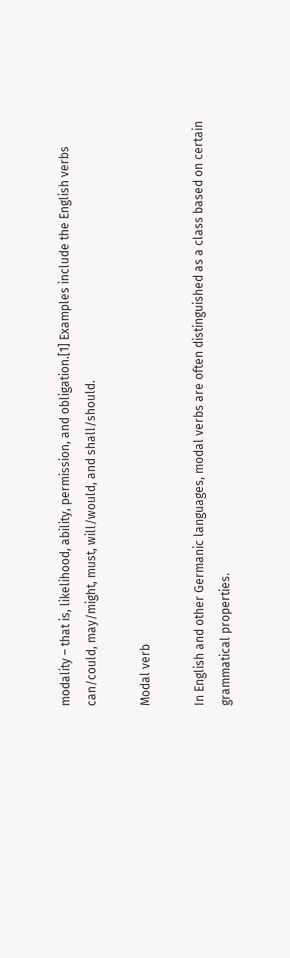modality – that is, likelihood, ability, permission, and obligation.[1] Examples include the English verbs can/could, may/might, must, will/would, and shall/should.

Modal verb

In English and other Germanic languages, modal verbs are often distinguished as a class based on certain grammatical properties.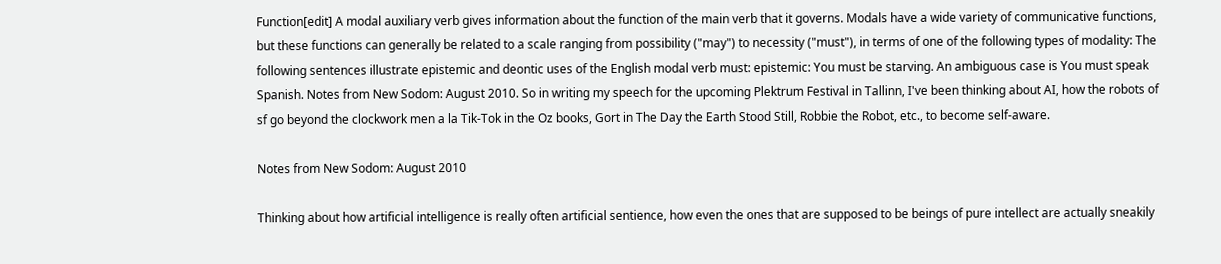Function[edit] A modal auxiliary verb gives information about the function of the main verb that it governs. Modals have a wide variety of communicative functions, but these functions can generally be related to a scale ranging from possibility ("may") to necessity ("must"), in terms of one of the following types of modality: The following sentences illustrate epistemic and deontic uses of the English modal verb must: epistemic: You must be starving. An ambiguous case is You must speak Spanish. Notes from New Sodom: August 2010. So in writing my speech for the upcoming Plektrum Festival in Tallinn, I've been thinking about AI, how the robots of sf go beyond the clockwork men a la Tik-Tok in the Oz books, Gort in The Day the Earth Stood Still, Robbie the Robot, etc., to become self-aware.

Notes from New Sodom: August 2010

Thinking about how artificial intelligence is really often artificial sentience, how even the ones that are supposed to be beings of pure intellect are actually sneakily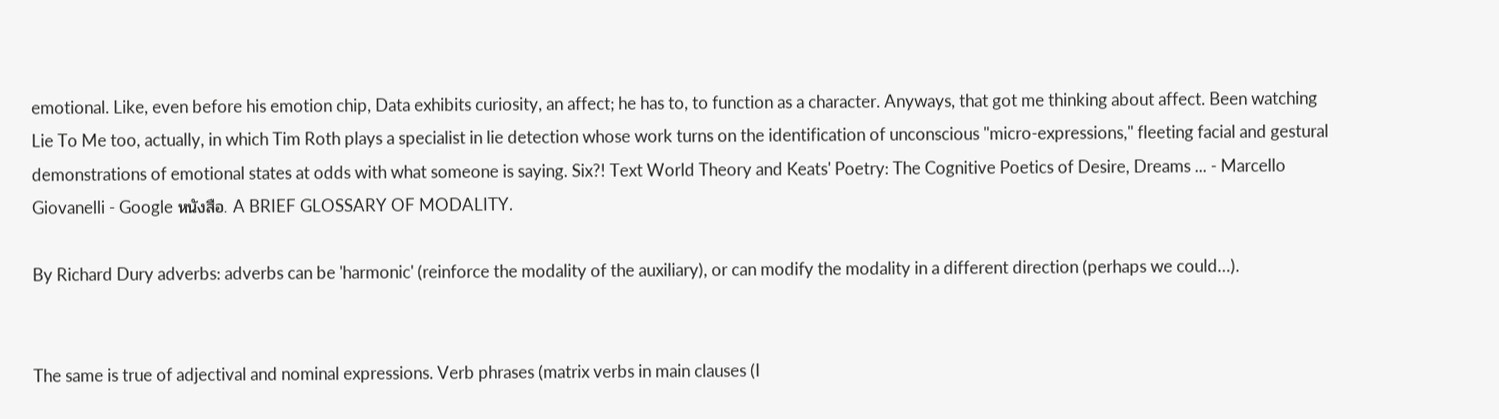emotional. Like, even before his emotion chip, Data exhibits curiosity, an affect; he has to, to function as a character. Anyways, that got me thinking about affect. Been watching Lie To Me too, actually, in which Tim Roth plays a specialist in lie detection whose work turns on the identification of unconscious "micro-expressions," fleeting facial and gestural demonstrations of emotional states at odds with what someone is saying. Six?! Text World Theory and Keats' Poetry: The Cognitive Poetics of Desire, Dreams ... - Marcello Giovanelli - Google หนังสือ. A BRIEF GLOSSARY OF MODALITY.

By Richard Dury adverbs: adverbs can be 'harmonic' (reinforce the modality of the auxiliary), or can modify the modality in a different direction (perhaps we could…).


The same is true of adjectival and nominal expressions. Verb phrases (matrix verbs in main clauses (I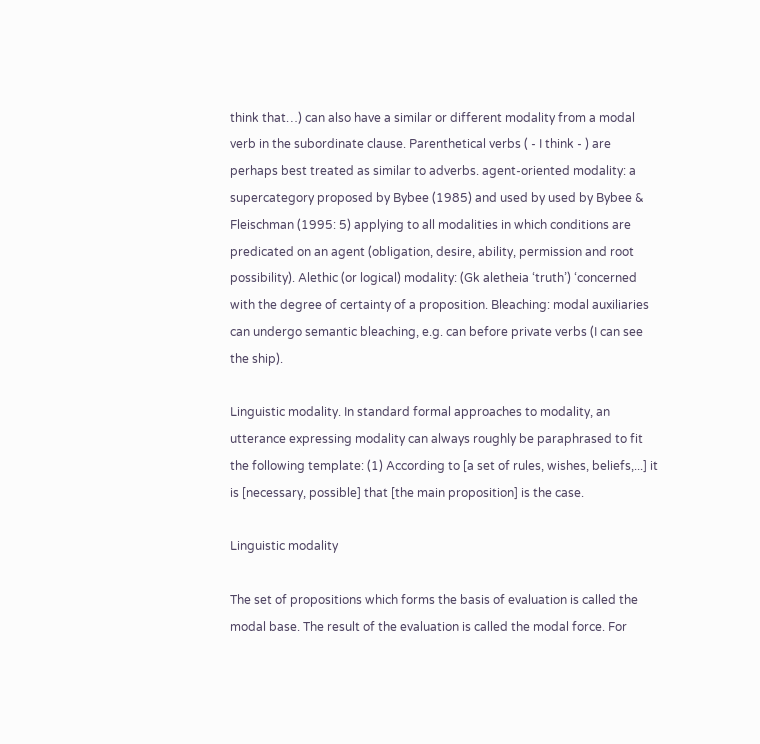think that…) can also have a similar or different modality from a modal verb in the subordinate clause. Parenthetical verbs ( - I think - ) are perhaps best treated as similar to adverbs. agent-oriented modality: a supercategory proposed by Bybee (1985) and used by used by Bybee & Fleischman (1995: 5) applying to all modalities in which conditions are predicated on an agent (obligation, desire, ability, permission and root possibility). Alethic (or logical) modality: (Gk aletheia ‘truth’) ‘concerned with the degree of certainty of a proposition. Bleaching: modal auxiliaries can undergo semantic bleaching, e.g. can before private verbs (I can see the ship).

Linguistic modality. In standard formal approaches to modality, an utterance expressing modality can always roughly be paraphrased to fit the following template: (1) According to [a set of rules, wishes, beliefs,...] it is [necessary, possible] that [the main proposition] is the case.

Linguistic modality

The set of propositions which forms the basis of evaluation is called the modal base. The result of the evaluation is called the modal force. For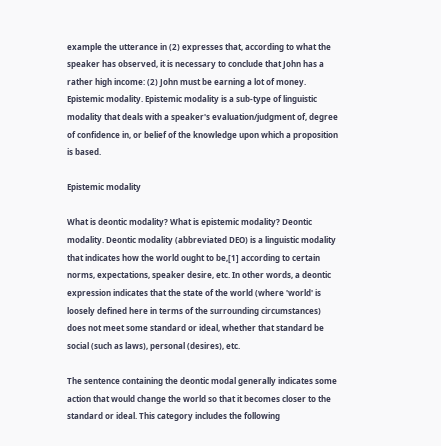example the utterance in (2) expresses that, according to what the speaker has observed, it is necessary to conclude that John has a rather high income: (2) John must be earning a lot of money. Epistemic modality. Epistemic modality is a sub-type of linguistic modality that deals with a speaker's evaluation/judgment of, degree of confidence in, or belief of the knowledge upon which a proposition is based.

Epistemic modality

What is deontic modality? What is epistemic modality? Deontic modality. Deontic modality (abbreviated DEO) is a linguistic modality that indicates how the world ought to be,[1] according to certain norms, expectations, speaker desire, etc. In other words, a deontic expression indicates that the state of the world (where 'world' is loosely defined here in terms of the surrounding circumstances) does not meet some standard or ideal, whether that standard be social (such as laws), personal (desires), etc.

The sentence containing the deontic modal generally indicates some action that would change the world so that it becomes closer to the standard or ideal. This category includes the following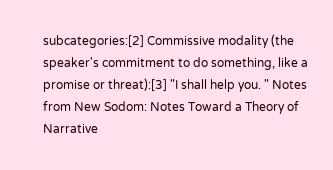subcategories:[2] Commissive modality (the speaker's commitment to do something, like a promise or threat):[3] "I shall help you. " Notes from New Sodom: Notes Toward a Theory of Narrative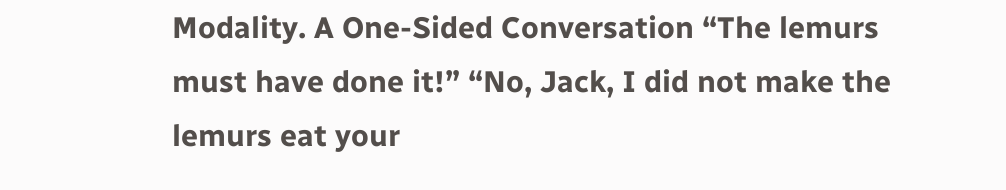Modality. A One-Sided Conversation “The lemurs must have done it!” “No, Jack, I did not make the lemurs eat your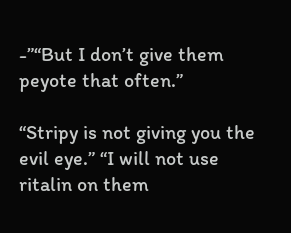-”“But I don’t give them peyote that often.”

“Stripy is not giving you the evil eye.” “I will not use ritalin on them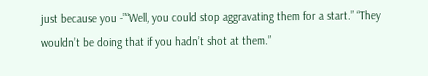just because you -”“Well, you could stop aggravating them for a start.” “They wouldn’t be doing that if you hadn’t shot at them.”